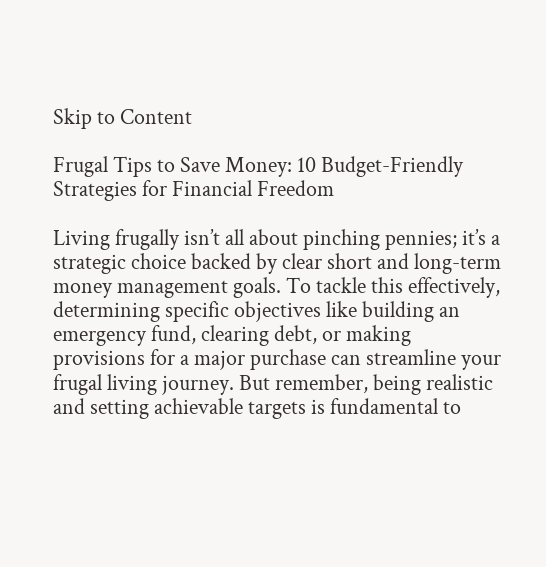Skip to Content

Frugal Tips to Save Money: 10 Budget-Friendly Strategies for Financial Freedom

Living frugally isn’t all about pinching pennies; it’s a strategic choice backed by clear short and long-term money management goals. To tackle this effectively, determining specific objectives like building an emergency fund, clearing debt, or making provisions for a major purchase can streamline your frugal living journey. But remember, being realistic and setting achievable targets is fundamental to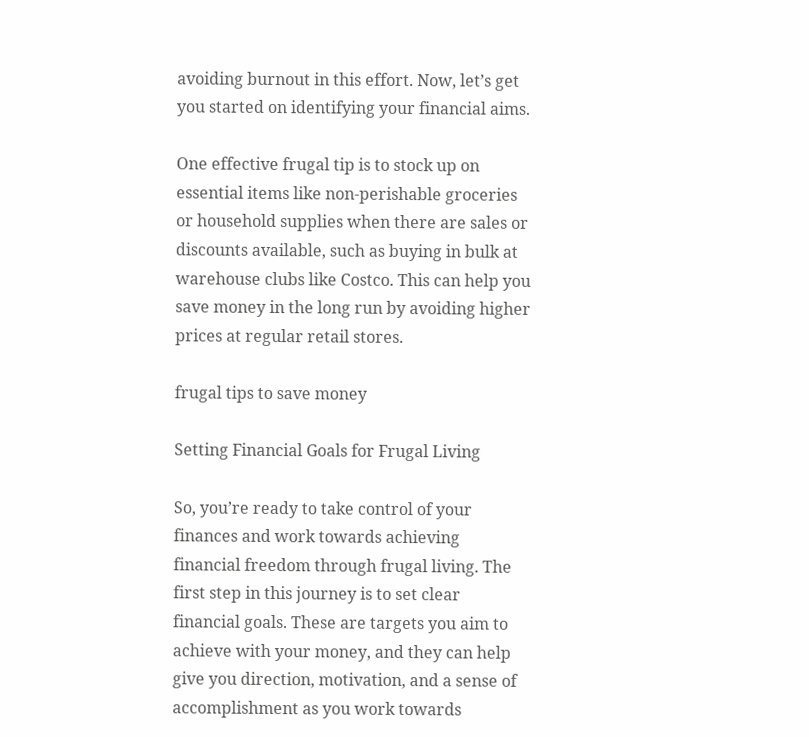avoiding burnout in this effort. Now, let’s get you started on identifying your financial aims.

One effective frugal tip is to stock up on essential items like non-perishable groceries or household supplies when there are sales or discounts available, such as buying in bulk at warehouse clubs like Costco. This can help you save money in the long run by avoiding higher prices at regular retail stores.

frugal tips to save money

Setting Financial Goals for Frugal Living

So, you’re ready to take control of your finances and work towards achieving financial freedom through frugal living. The first step in this journey is to set clear financial goals. These are targets you aim to achieve with your money, and they can help give you direction, motivation, and a sense of accomplishment as you work towards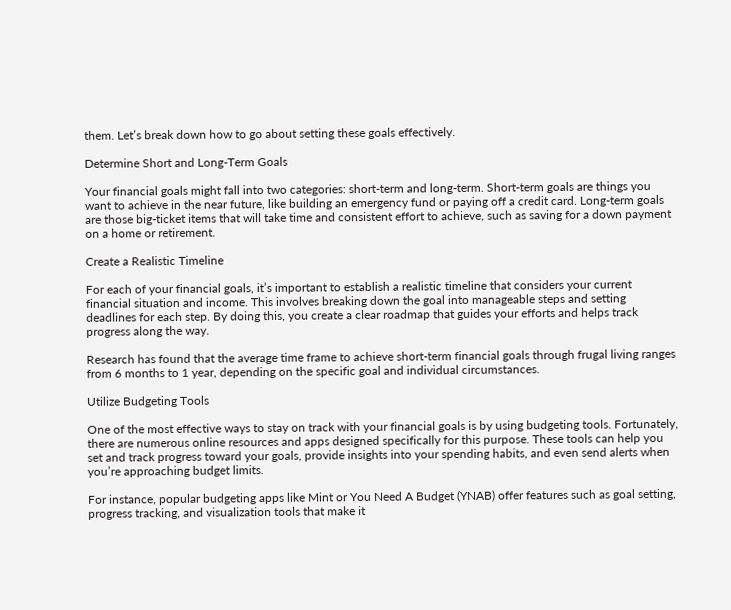them. Let’s break down how to go about setting these goals effectively.

Determine Short and Long-Term Goals

Your financial goals might fall into two categories: short-term and long-term. Short-term goals are things you want to achieve in the near future, like building an emergency fund or paying off a credit card. Long-term goals are those big-ticket items that will take time and consistent effort to achieve, such as saving for a down payment on a home or retirement.

Create a Realistic Timeline

For each of your financial goals, it’s important to establish a realistic timeline that considers your current financial situation and income. This involves breaking down the goal into manageable steps and setting deadlines for each step. By doing this, you create a clear roadmap that guides your efforts and helps track progress along the way.

Research has found that the average time frame to achieve short-term financial goals through frugal living ranges from 6 months to 1 year, depending on the specific goal and individual circumstances.

Utilize Budgeting Tools

One of the most effective ways to stay on track with your financial goals is by using budgeting tools. Fortunately, there are numerous online resources and apps designed specifically for this purpose. These tools can help you set and track progress toward your goals, provide insights into your spending habits, and even send alerts when you’re approaching budget limits.

For instance, popular budgeting apps like Mint or You Need A Budget (YNAB) offer features such as goal setting, progress tracking, and visualization tools that make it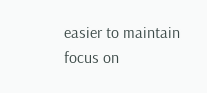easier to maintain focus on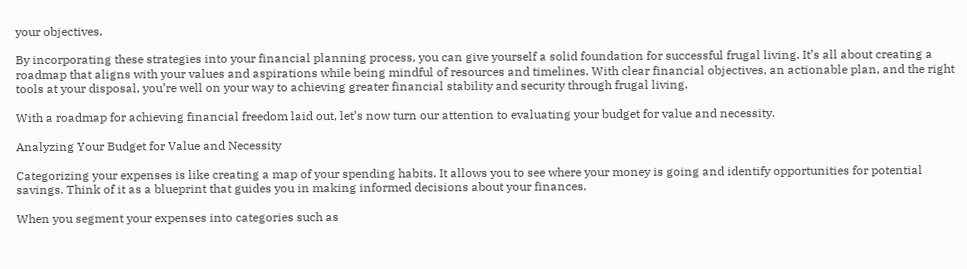your objectives.

By incorporating these strategies into your financial planning process, you can give yourself a solid foundation for successful frugal living. It’s all about creating a roadmap that aligns with your values and aspirations while being mindful of resources and timelines. With clear financial objectives, an actionable plan, and the right tools at your disposal, you’re well on your way to achieving greater financial stability and security through frugal living.

With a roadmap for achieving financial freedom laid out, let’s now turn our attention to evaluating your budget for value and necessity.

Analyzing Your Budget for Value and Necessity

Categorizing your expenses is like creating a map of your spending habits. It allows you to see where your money is going and identify opportunities for potential savings. Think of it as a blueprint that guides you in making informed decisions about your finances.

When you segment your expenses into categories such as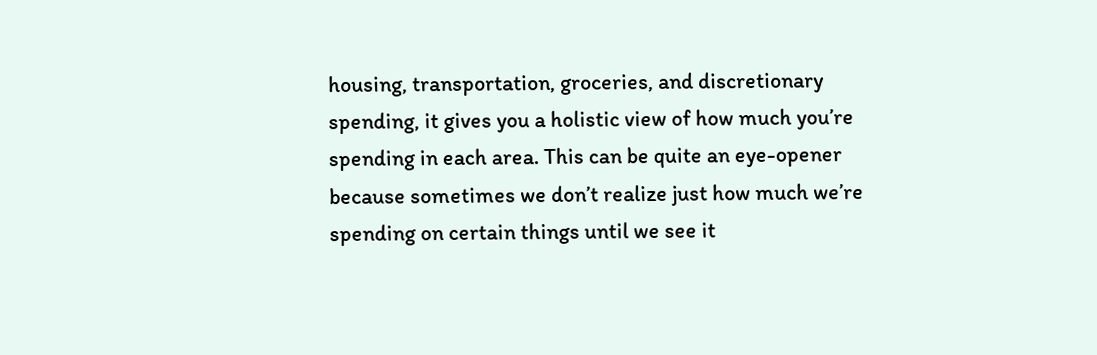housing, transportation, groceries, and discretionary spending, it gives you a holistic view of how much you’re spending in each area. This can be quite an eye-opener because sometimes we don’t realize just how much we’re spending on certain things until we see it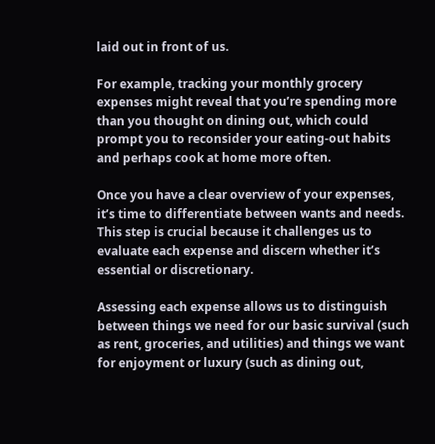laid out in front of us.

For example, tracking your monthly grocery expenses might reveal that you’re spending more than you thought on dining out, which could prompt you to reconsider your eating-out habits and perhaps cook at home more often.

Once you have a clear overview of your expenses, it’s time to differentiate between wants and needs. This step is crucial because it challenges us to evaluate each expense and discern whether it’s essential or discretionary.

Assessing each expense allows us to distinguish between things we need for our basic survival (such as rent, groceries, and utilities) and things we want for enjoyment or luxury (such as dining out,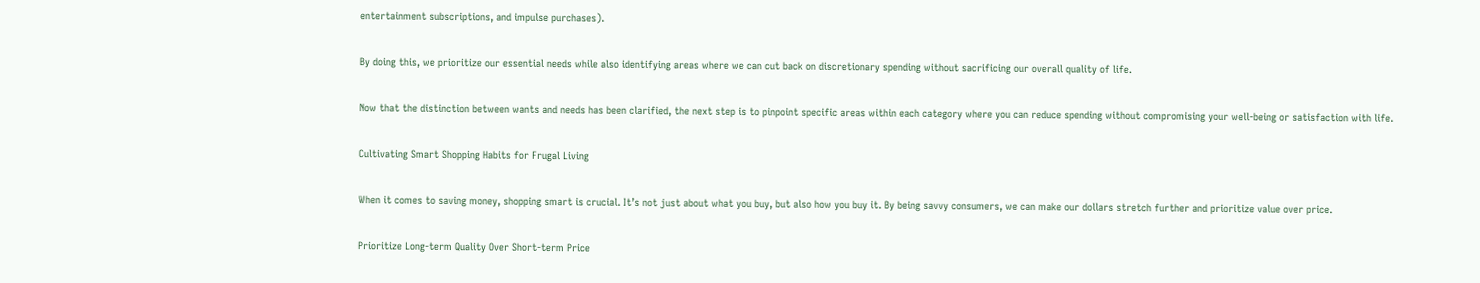entertainment subscriptions, and impulse purchases).

By doing this, we prioritize our essential needs while also identifying areas where we can cut back on discretionary spending without sacrificing our overall quality of life.

Now that the distinction between wants and needs has been clarified, the next step is to pinpoint specific areas within each category where you can reduce spending without compromising your well-being or satisfaction with life.

Cultivating Smart Shopping Habits for Frugal Living

When it comes to saving money, shopping smart is crucial. It’s not just about what you buy, but also how you buy it. By being savvy consumers, we can make our dollars stretch further and prioritize value over price.

Prioritize Long-term Quality Over Short-term Price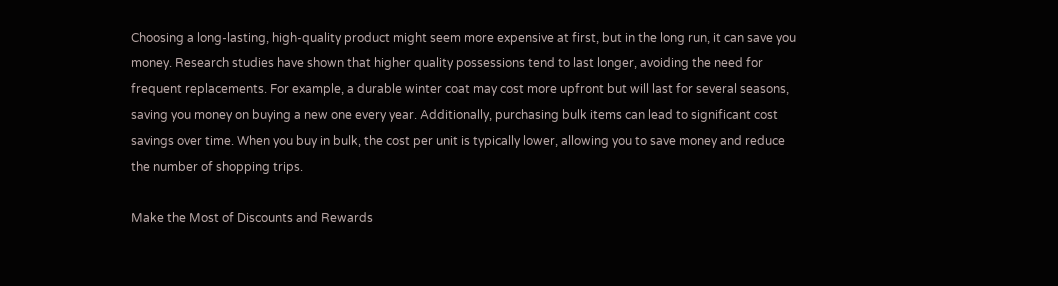Choosing a long-lasting, high-quality product might seem more expensive at first, but in the long run, it can save you money. Research studies have shown that higher quality possessions tend to last longer, avoiding the need for frequent replacements. For example, a durable winter coat may cost more upfront but will last for several seasons, saving you money on buying a new one every year. Additionally, purchasing bulk items can lead to significant cost savings over time. When you buy in bulk, the cost per unit is typically lower, allowing you to save money and reduce the number of shopping trips.

Make the Most of Discounts and Rewards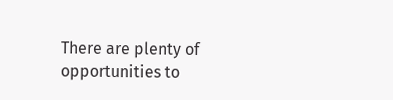There are plenty of opportunities to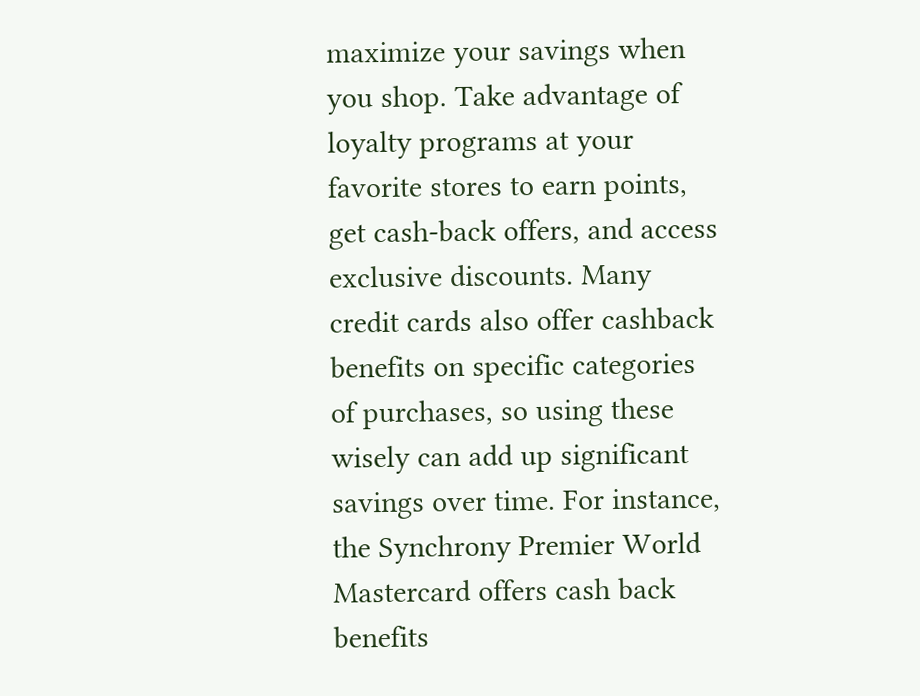maximize your savings when you shop. Take advantage of loyalty programs at your favorite stores to earn points, get cash-back offers, and access exclusive discounts. Many credit cards also offer cashback benefits on specific categories of purchases, so using these wisely can add up significant savings over time. For instance, the Synchrony Premier World Mastercard offers cash back benefits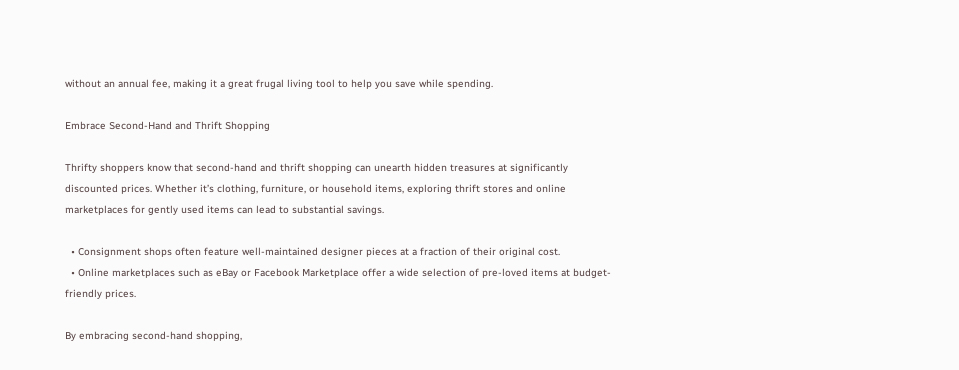without an annual fee, making it a great frugal living tool to help you save while spending.

Embrace Second-Hand and Thrift Shopping

Thrifty shoppers know that second-hand and thrift shopping can unearth hidden treasures at significantly discounted prices. Whether it’s clothing, furniture, or household items, exploring thrift stores and online marketplaces for gently used items can lead to substantial savings.

  • Consignment shops often feature well-maintained designer pieces at a fraction of their original cost.
  • Online marketplaces such as eBay or Facebook Marketplace offer a wide selection of pre-loved items at budget-friendly prices.

By embracing second-hand shopping,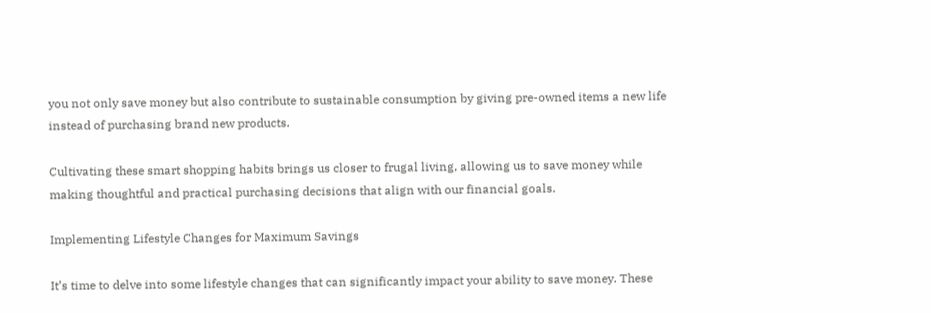you not only save money but also contribute to sustainable consumption by giving pre-owned items a new life instead of purchasing brand new products.

Cultivating these smart shopping habits brings us closer to frugal living, allowing us to save money while making thoughtful and practical purchasing decisions that align with our financial goals.

Implementing Lifestyle Changes for Maximum Savings

It’s time to delve into some lifestyle changes that can significantly impact your ability to save money. These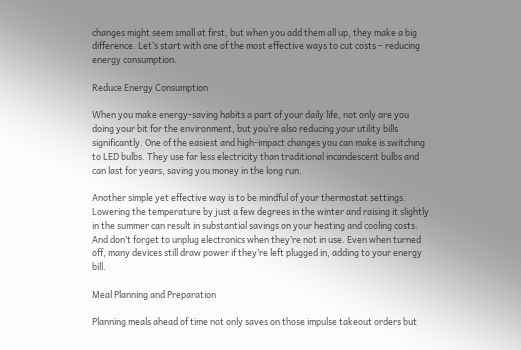changes might seem small at first, but when you add them all up, they make a big difference. Let’s start with one of the most effective ways to cut costs – reducing energy consumption.

Reduce Energy Consumption

When you make energy-saving habits a part of your daily life, not only are you doing your bit for the environment, but you’re also reducing your utility bills significantly. One of the easiest and high-impact changes you can make is switching to LED bulbs. They use far less electricity than traditional incandescent bulbs and can last for years, saving you money in the long run.

Another simple yet effective way is to be mindful of your thermostat settings. Lowering the temperature by just a few degrees in the winter and raising it slightly in the summer can result in substantial savings on your heating and cooling costs. And don’t forget to unplug electronics when they’re not in use. Even when turned off, many devices still draw power if they’re left plugged in, adding to your energy bill.

Meal Planning and Preparation

Planning meals ahead of time not only saves on those impulse takeout orders but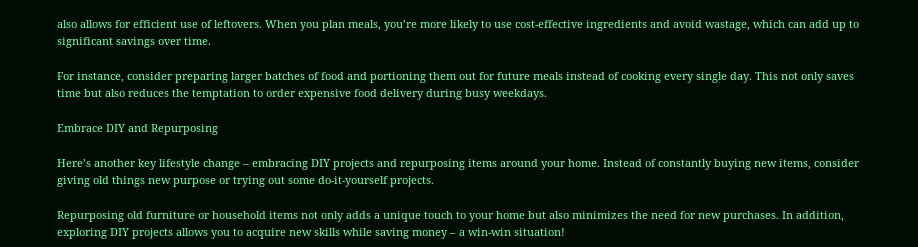also allows for efficient use of leftovers. When you plan meals, you’re more likely to use cost-effective ingredients and avoid wastage, which can add up to significant savings over time.

For instance, consider preparing larger batches of food and portioning them out for future meals instead of cooking every single day. This not only saves time but also reduces the temptation to order expensive food delivery during busy weekdays.

Embrace DIY and Repurposing

Here’s another key lifestyle change – embracing DIY projects and repurposing items around your home. Instead of constantly buying new items, consider giving old things new purpose or trying out some do-it-yourself projects.

Repurposing old furniture or household items not only adds a unique touch to your home but also minimizes the need for new purchases. In addition, exploring DIY projects allows you to acquire new skills while saving money – a win-win situation!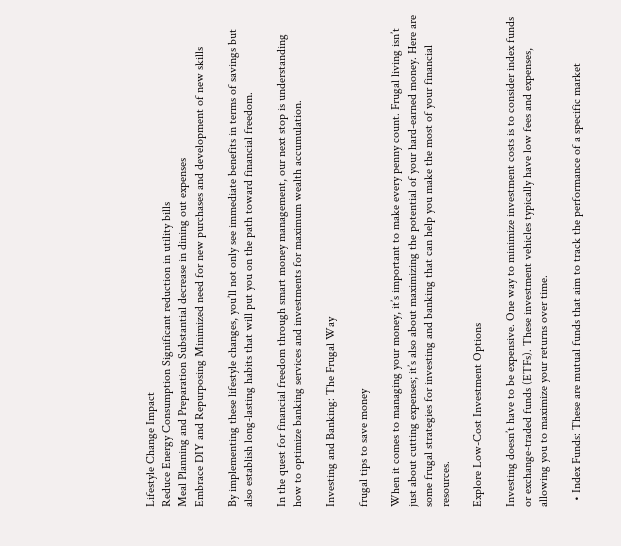Lifestyle Change Impact
Reduce Energy Consumption Significant reduction in utility bills
Meal Planning and Preparation Substantial decrease in dining out expenses
Embrace DIY and Repurposing Minimized need for new purchases and development of new skills

By implementing these lifestyle changes, you’ll not only see immediate benefits in terms of savings but also establish long-lasting habits that will put you on the path toward financial freedom.

In the quest for financial freedom through smart money management, our next stop is understanding how to optimize banking services and investments for maximum wealth accumulation.

Investing and Banking: The Frugal Way

frugal tips to save money

When it comes to managing your money, it’s important to make every penny count. Frugal living isn’t just about cutting expenses; it’s also about maximizing the potential of your hard-earned money. Here are some frugal strategies for investing and banking that can help you make the most of your financial resources.

Explore Low-Cost Investment Options

Investing doesn’t have to be expensive. One way to minimize investment costs is to consider index funds or exchange-traded funds (ETFs). These investment vehicles typically have low fees and expenses, allowing you to maximize your returns over time.

  • Index Funds: These are mutual funds that aim to track the performance of a specific market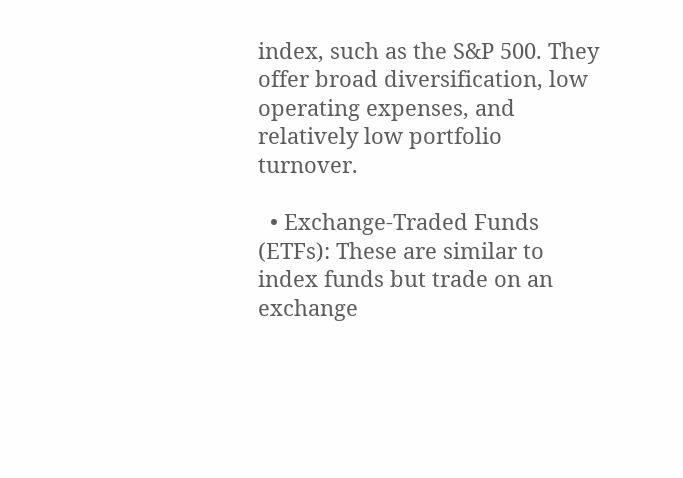index, such as the S&P 500. They offer broad diversification, low operating expenses, and relatively low portfolio turnover.

  • Exchange-Traded Funds (ETFs): These are similar to index funds but trade on an exchange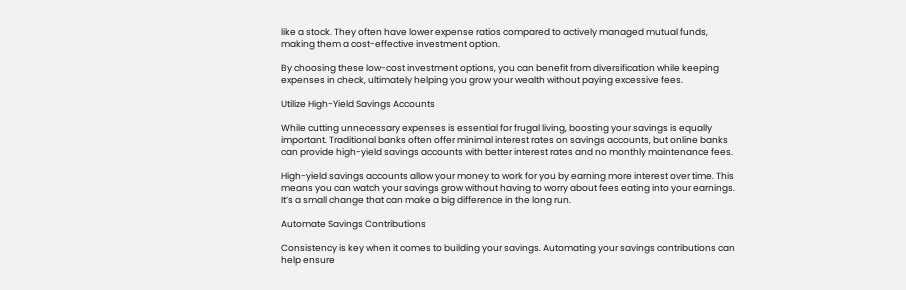like a stock. They often have lower expense ratios compared to actively managed mutual funds, making them a cost-effective investment option.

By choosing these low-cost investment options, you can benefit from diversification while keeping expenses in check, ultimately helping you grow your wealth without paying excessive fees.

Utilize High-Yield Savings Accounts

While cutting unnecessary expenses is essential for frugal living, boosting your savings is equally important. Traditional banks often offer minimal interest rates on savings accounts, but online banks can provide high-yield savings accounts with better interest rates and no monthly maintenance fees.

High-yield savings accounts allow your money to work for you by earning more interest over time. This means you can watch your savings grow without having to worry about fees eating into your earnings. It’s a small change that can make a big difference in the long run.

Automate Savings Contributions

Consistency is key when it comes to building your savings. Automating your savings contributions can help ensure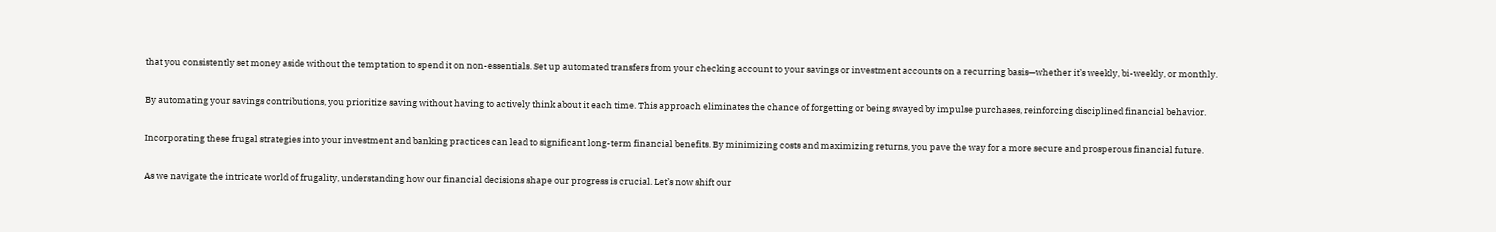that you consistently set money aside without the temptation to spend it on non-essentials. Set up automated transfers from your checking account to your savings or investment accounts on a recurring basis—whether it’s weekly, bi-weekly, or monthly.

By automating your savings contributions, you prioritize saving without having to actively think about it each time. This approach eliminates the chance of forgetting or being swayed by impulse purchases, reinforcing disciplined financial behavior.

Incorporating these frugal strategies into your investment and banking practices can lead to significant long-term financial benefits. By minimizing costs and maximizing returns, you pave the way for a more secure and prosperous financial future.

As we navigate the intricate world of frugality, understanding how our financial decisions shape our progress is crucial. Let’s now shift our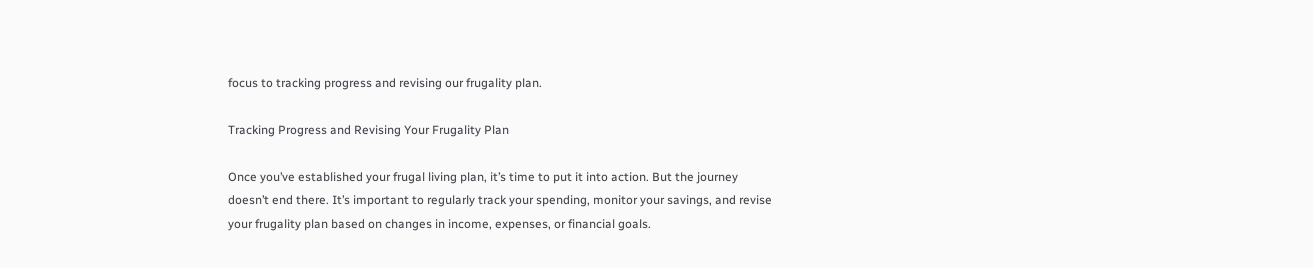focus to tracking progress and revising our frugality plan.

Tracking Progress and Revising Your Frugality Plan

Once you’ve established your frugal living plan, it’s time to put it into action. But the journey doesn’t end there. It’s important to regularly track your spending, monitor your savings, and revise your frugality plan based on changes in income, expenses, or financial goals.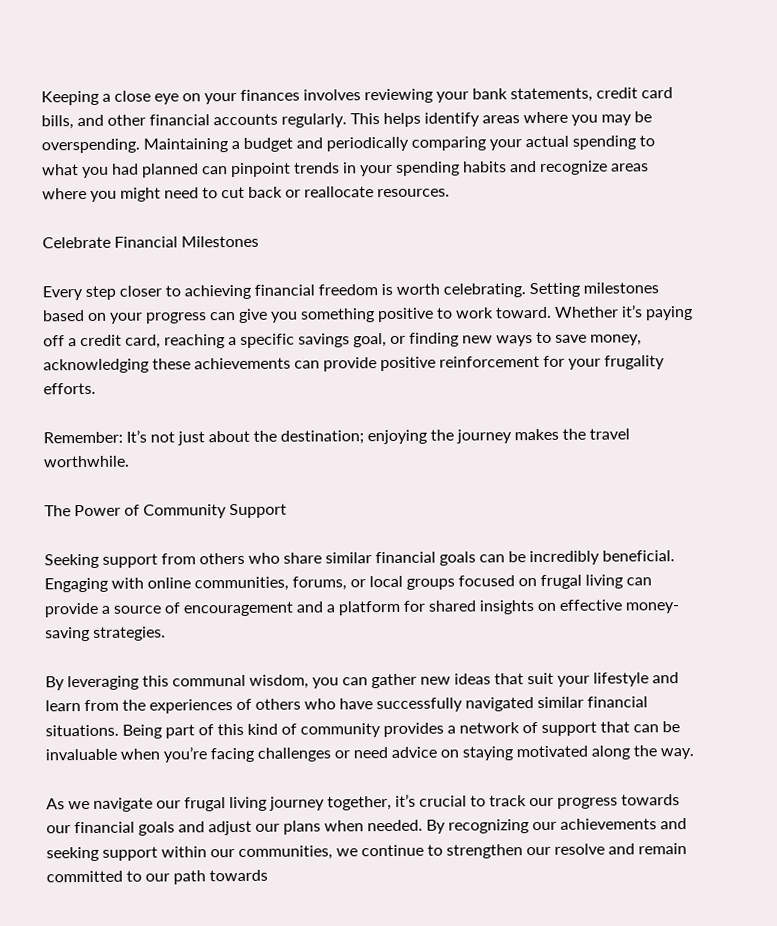Keeping a close eye on your finances involves reviewing your bank statements, credit card bills, and other financial accounts regularly. This helps identify areas where you may be overspending. Maintaining a budget and periodically comparing your actual spending to what you had planned can pinpoint trends in your spending habits and recognize areas where you might need to cut back or reallocate resources.

Celebrate Financial Milestones

Every step closer to achieving financial freedom is worth celebrating. Setting milestones based on your progress can give you something positive to work toward. Whether it’s paying off a credit card, reaching a specific savings goal, or finding new ways to save money, acknowledging these achievements can provide positive reinforcement for your frugality efforts.

Remember: It’s not just about the destination; enjoying the journey makes the travel worthwhile.

The Power of Community Support

Seeking support from others who share similar financial goals can be incredibly beneficial. Engaging with online communities, forums, or local groups focused on frugal living can provide a source of encouragement and a platform for shared insights on effective money-saving strategies.

By leveraging this communal wisdom, you can gather new ideas that suit your lifestyle and learn from the experiences of others who have successfully navigated similar financial situations. Being part of this kind of community provides a network of support that can be invaluable when you’re facing challenges or need advice on staying motivated along the way.

As we navigate our frugal living journey together, it’s crucial to track our progress towards our financial goals and adjust our plans when needed. By recognizing our achievements and seeking support within our communities, we continue to strengthen our resolve and remain committed to our path towards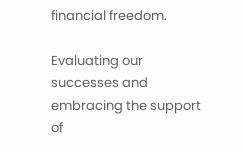financial freedom.

Evaluating our successes and embracing the support of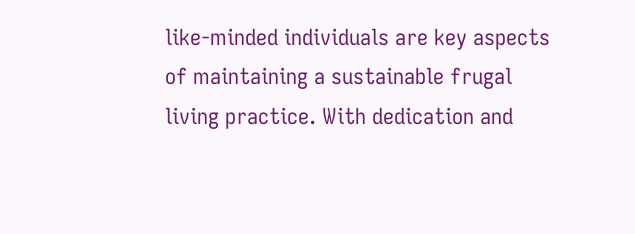like-minded individuals are key aspects of maintaining a sustainable frugal living practice. With dedication and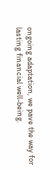ongoing adaptation, we pave the way for lasting financial well-being.